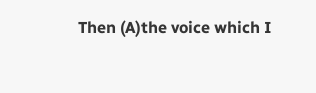Then (A)the voice which I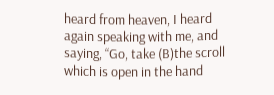heard from heaven, I heard again speaking with me, and saying, “Go, take (B)the scroll which is open in the hand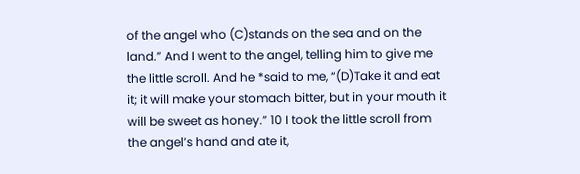of the angel who (C)stands on the sea and on the land.” And I went to the angel, telling him to give me the little scroll. And he *said to me, “(D)Take it and eat it; it will make your stomach bitter, but in your mouth it will be sweet as honey.” 10 I took the little scroll from the angel’s hand and ate it,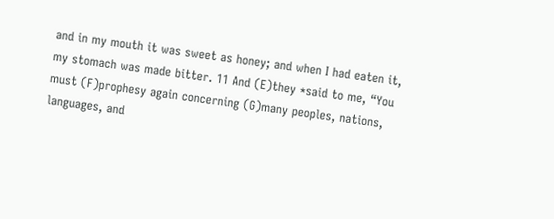and in my mouth it was sweet as honey; and when I had eaten it, my stomach was made bitter. 11 And (E)they *said to me, “You must (F)prophesy again concerning (G)many peoples, nations, languages, and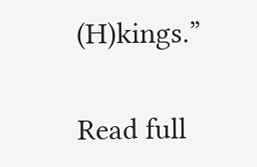(H)kings.”

Read full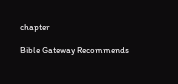chapter

Bible Gateway Recommends